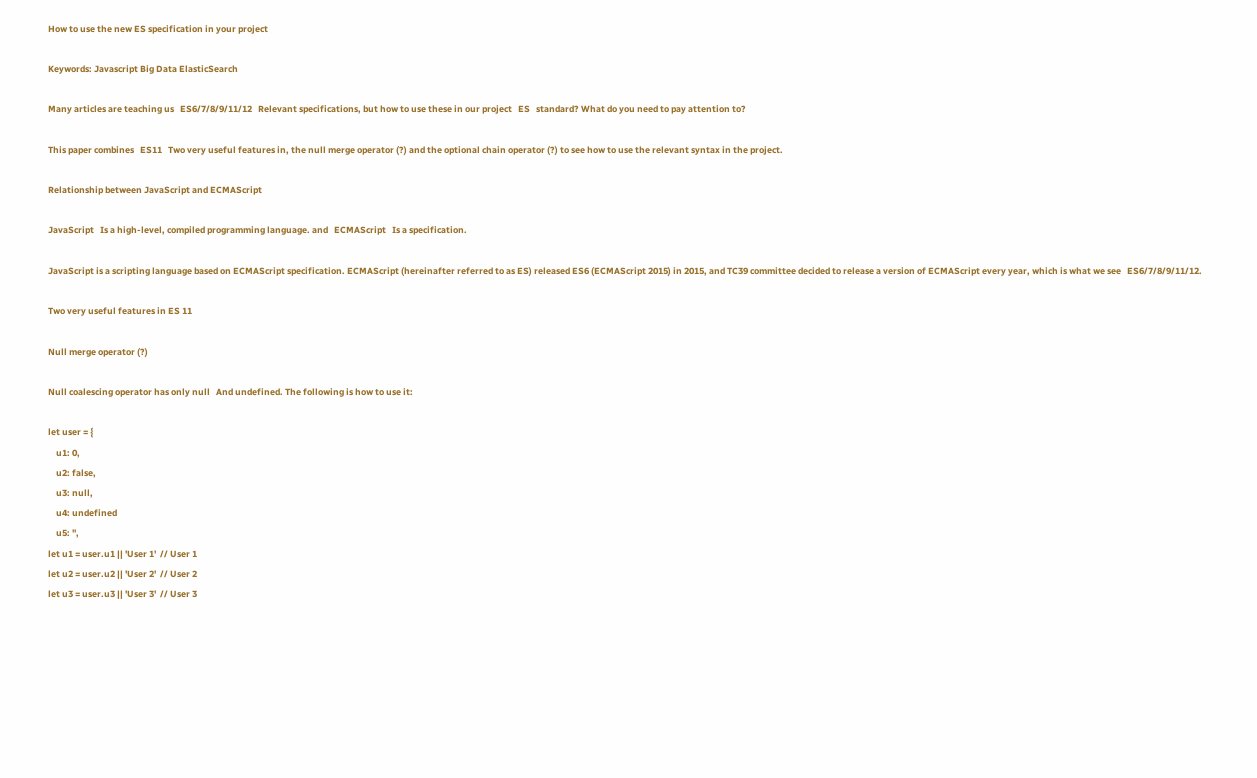How to use the new ES specification in your project

Keywords: Javascript Big Data ElasticSearch

Many articles are teaching us   ES6/7/8/9/11/12   Relevant specifications, but how to use these in our project   ES   standard? What do you need to pay attention to?

This paper combines   ES11   Two very useful features in, the null merge operator (?) and the optional chain operator (?) to see how to use the relevant syntax in the project.

Relationship between JavaScript and ECMAScript

JavaScript   Is a high-level, compiled programming language. and   ECMAScript   Is a specification.

JavaScript is a scripting language based on ECMAScript specification. ECMAScript (hereinafter referred to as ES) released ES6 (ECMAScript 2015) in 2015, and TC39 committee decided to release a version of ECMAScript every year, which is what we see   ES6/7/8/9/11/12.

Two very useful features in ES 11

Null merge operator (?)

Null coalescing operator has only null   And undefined. The following is how to use it:

let user = {
    u1: 0,
    u2: false,
    u3: null,
    u4: undefined
    u5: '',
let u1 = user.u1 || 'User 1'  // User 1
let u2 = user.u2 || 'User 2'  // User 2
let u3 = user.u3 || 'User 3'  // User 3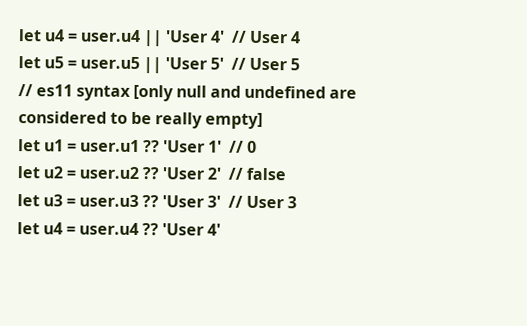let u4 = user.u4 || 'User 4'  // User 4
let u5 = user.u5 || 'User 5'  // User 5
// es11 syntax [only null and undefined are considered to be really empty]
let u1 = user.u1 ?? 'User 1'  // 0
let u2 = user.u2 ?? 'User 2'  // false
let u3 = user.u3 ?? 'User 3'  // User 3
let u4 = user.u4 ?? 'User 4'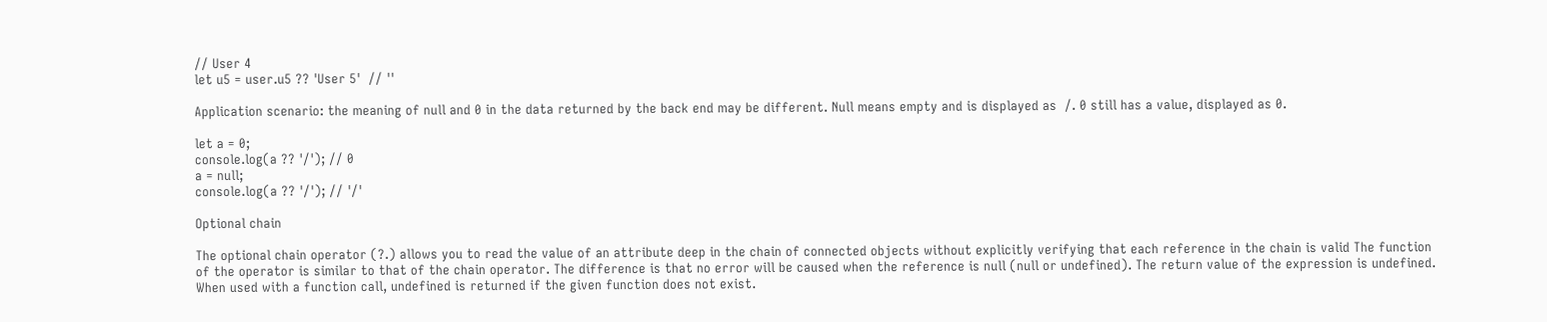// User 4
let u5 = user.u5 ?? 'User 5'  // ''

Application scenario: the meaning of null and 0 in the data returned by the back end may be different. Null means empty and is displayed as  /. 0 still has a value, displayed as 0.

let a = 0;
console.log(a ?? '/'); // 0
a = null;
console.log(a ?? '/'); // '/'

Optional chain

The optional chain operator (?.) allows you to read the value of an attribute deep in the chain of connected objects without explicitly verifying that each reference in the chain is valid The function of the operator is similar to that of the chain operator. The difference is that no error will be caused when the reference is null (null or undefined). The return value of the expression is undefined. When used with a function call, undefined is returned if the given function does not exist.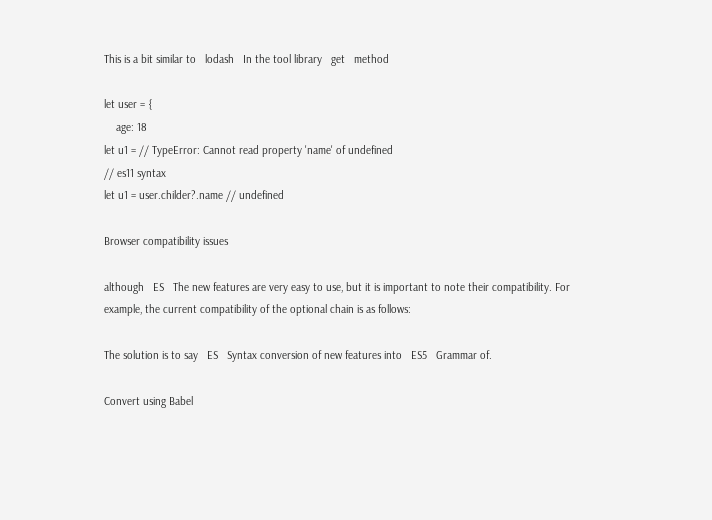This is a bit similar to   lodash   In the tool library   get   method

let user = {
    age: 18
let u1 = // TypeError: Cannot read property 'name' of undefined
// es11 syntax
let u1 = user.childer?.name // undefined

Browser compatibility issues

although   ES   The new features are very easy to use, but it is important to note their compatibility. For example, the current compatibility of the optional chain is as follows:

The solution is to say   ES   Syntax conversion of new features into   ES5   Grammar of.

Convert using Babel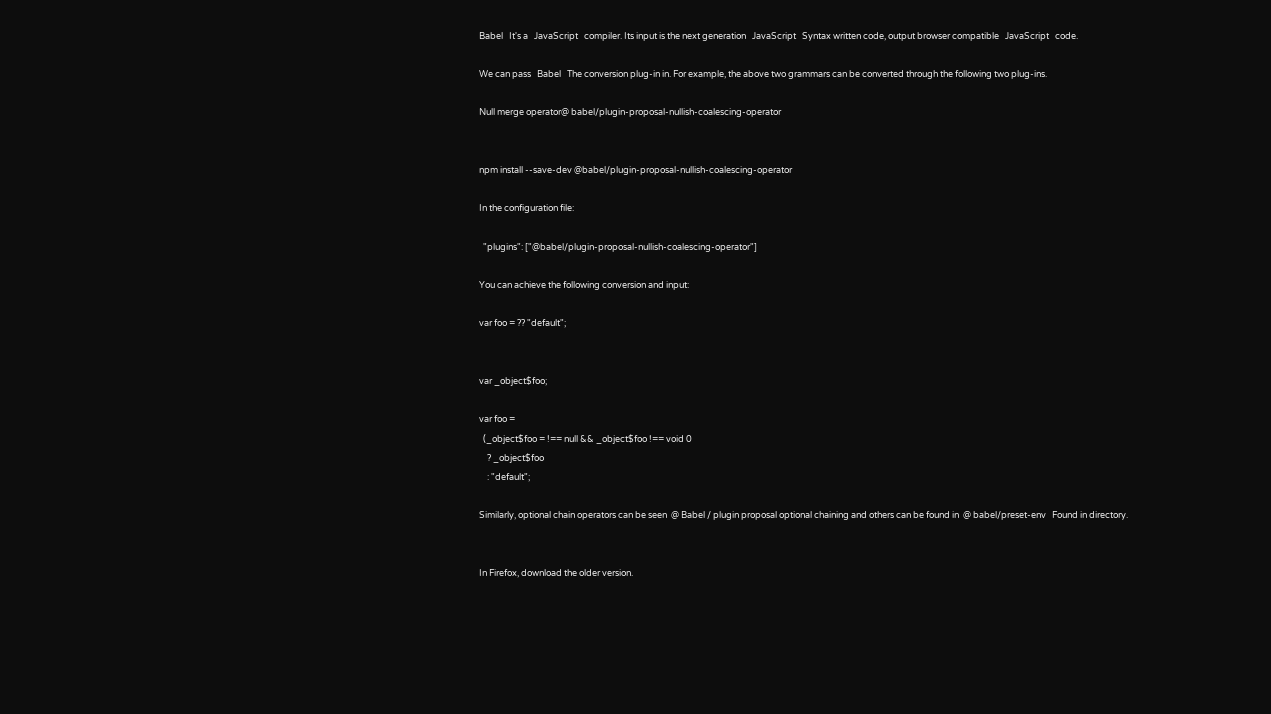Babel   It's a   JavaScript   compiler. Its input is the next generation   JavaScript   Syntax written code, output browser compatible   JavaScript   code.

We can pass   Babel   The conversion plug-in in. For example, the above two grammars can be converted through the following two plug-ins.

Null merge operator@ babel/plugin-proposal-nullish-coalescing-operator


npm install --save-dev @babel/plugin-proposal-nullish-coalescing-operator

In the configuration file:

  "plugins": ["@babel/plugin-proposal-nullish-coalescing-operator"]

You can achieve the following conversion and input:

var foo = ?? "default";


var _object$foo;

var foo =
  (_object$foo = !== null && _object$foo !== void 0
    ? _object$foo
    : "default";

Similarly, optional chain operators can be seen  @ Babel / plugin proposal optional chaining and others can be found in  @ babel/preset-env   Found in directory.


In Firefox, download the older version.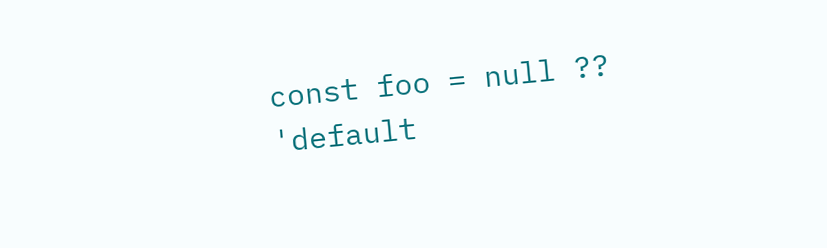const foo = null ?? 'default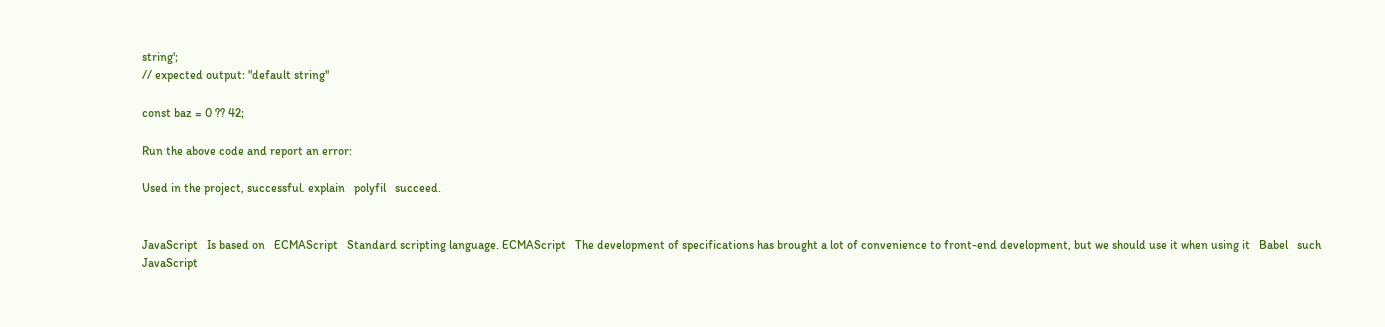string';
// expected output: "default string"

const baz = 0 ?? 42;

Run the above code and report an error:

Used in the project, successful. explain   polyfil   succeed.


JavaScript   Is based on   ECMAScript   Standard scripting language. ECMAScript   The development of specifications has brought a lot of convenience to front-end development, but we should use it when using it   Babel   such   JavaScript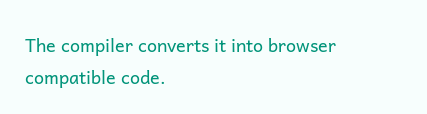The compiler converts it into browser compatible code.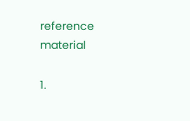reference material

1.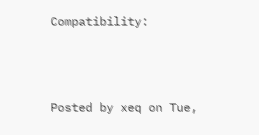Compatibility:



Posted by xeq on Tue,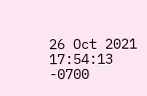26 Oct 2021 17:54:13 -0700